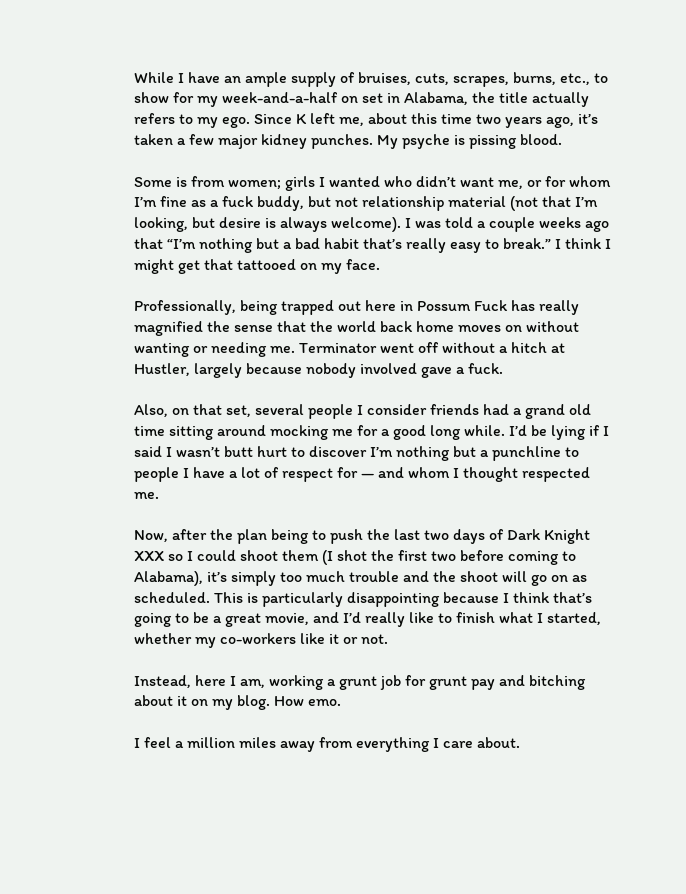While I have an ample supply of bruises, cuts, scrapes, burns, etc., to show for my week-and-a-half on set in Alabama, the title actually refers to my ego. Since K left me, about this time two years ago, it’s taken a few major kidney punches. My psyche is pissing blood.

Some is from women; girls I wanted who didn’t want me, or for whom I’m fine as a fuck buddy, but not relationship material (not that I’m looking, but desire is always welcome). I was told a couple weeks ago that “I’m nothing but a bad habit that’s really easy to break.” I think I might get that tattooed on my face.

Professionally, being trapped out here in Possum Fuck has really magnified the sense that the world back home moves on without wanting or needing me. Terminator went off without a hitch at Hustler, largely because nobody involved gave a fuck.

Also, on that set, several people I consider friends had a grand old time sitting around mocking me for a good long while. I’d be lying if I said I wasn’t butt hurt to discover I’m nothing but a punchline to people I have a lot of respect for — and whom I thought respected me.

Now, after the plan being to push the last two days of Dark Knight XXX so I could shoot them (I shot the first two before coming to Alabama), it’s simply too much trouble and the shoot will go on as scheduled. This is particularly disappointing because I think that’s going to be a great movie, and I’d really like to finish what I started, whether my co-workers like it or not.

Instead, here I am, working a grunt job for grunt pay and bitching about it on my blog. How emo.

I feel a million miles away from everything I care about.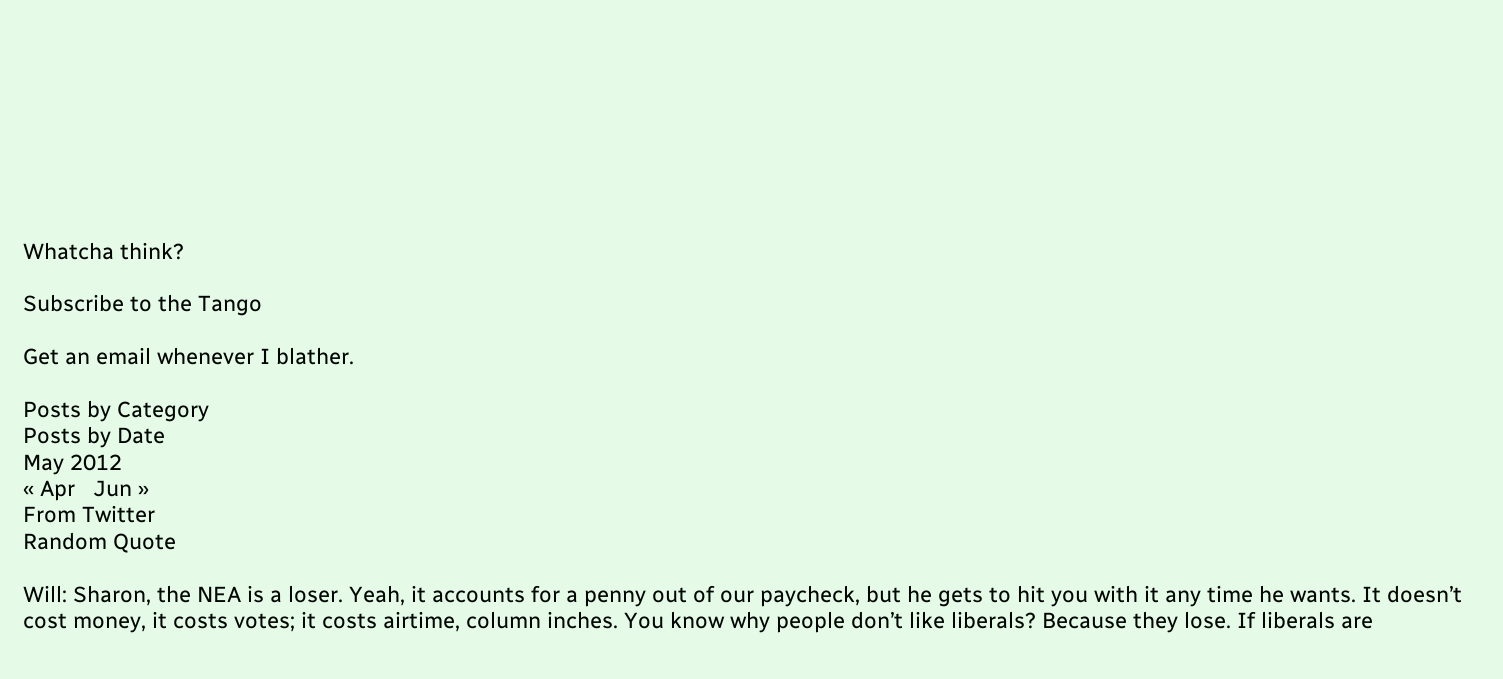Whatcha think?

Subscribe to the Tango

Get an email whenever I blather.

Posts by Category
Posts by Date
May 2012
« Apr   Jun »
From Twitter
Random Quote

Will: Sharon, the NEA is a loser. Yeah, it accounts for a penny out of our paycheck, but he gets to hit you with it any time he wants. It doesn’t cost money, it costs votes; it costs airtime, column inches. You know why people don’t like liberals? Because they lose. If liberals are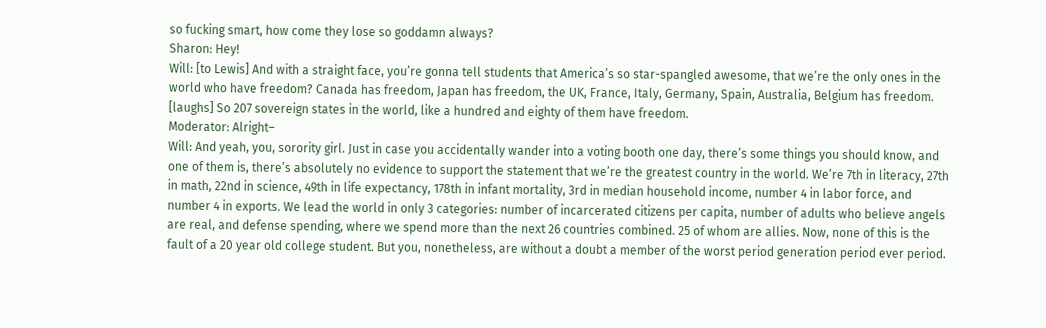so fucking smart, how come they lose so goddamn always?
Sharon: Hey!
Will: [to Lewis] And with a straight face, you’re gonna tell students that America’s so star-spangled awesome, that we’re the only ones in the world who have freedom? Canada has freedom, Japan has freedom, the UK, France, Italy, Germany, Spain, Australia, Belgium has freedom. [laughs] So 207 sovereign states in the world, like a hundred and eighty of them have freedom.
Moderator: Alright–
Will: And yeah, you, sorority girl. Just in case you accidentally wander into a voting booth one day, there’s some things you should know, and one of them is, there’s absolutely no evidence to support the statement that we’re the greatest country in the world. We’re 7th in literacy, 27th in math, 22nd in science, 49th in life expectancy, 178th in infant mortality, 3rd in median household income, number 4 in labor force, and number 4 in exports. We lead the world in only 3 categories: number of incarcerated citizens per capita, number of adults who believe angels are real, and defense spending, where we spend more than the next 26 countries combined. 25 of whom are allies. Now, none of this is the fault of a 20 year old college student. But you, nonetheless, are without a doubt a member of the worst period generation period ever period.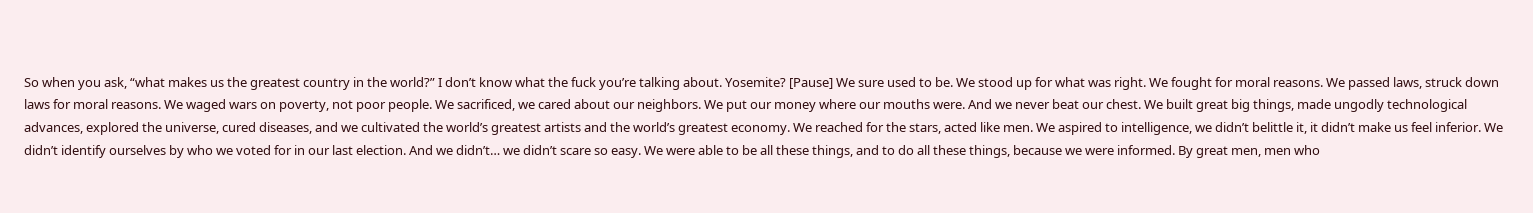So when you ask, “what makes us the greatest country in the world?” I don’t know what the fuck you’re talking about. Yosemite? [Pause] We sure used to be. We stood up for what was right. We fought for moral reasons. We passed laws, struck down laws for moral reasons. We waged wars on poverty, not poor people. We sacrificed, we cared about our neighbors. We put our money where our mouths were. And we never beat our chest. We built great big things, made ungodly technological advances, explored the universe, cured diseases, and we cultivated the world’s greatest artists and the world’s greatest economy. We reached for the stars, acted like men. We aspired to intelligence, we didn’t belittle it, it didn’t make us feel inferior. We didn’t identify ourselves by who we voted for in our last election. And we didn’t… we didn’t scare so easy. We were able to be all these things, and to do all these things, because we were informed. By great men, men who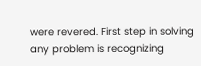were revered. First step in solving any problem is recognizing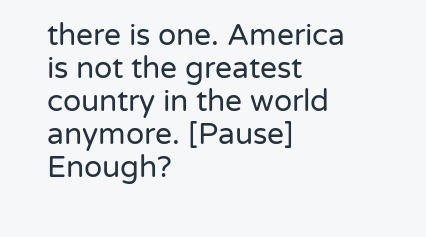there is one. America is not the greatest country in the world anymore. [Pause] Enough?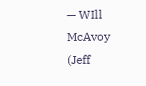— WIll McAvoy (Jeff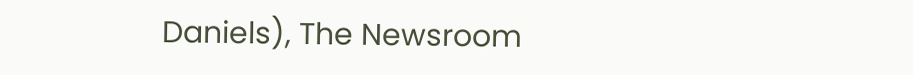Daniels), The Newsroom